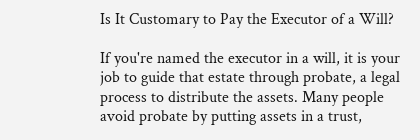Is It Customary to Pay the Executor of a Will?

If you're named the executor in a will, it is your job to guide that estate through probate, a legal process to distribute the assets. Many people avoid probate by putting assets in a trust,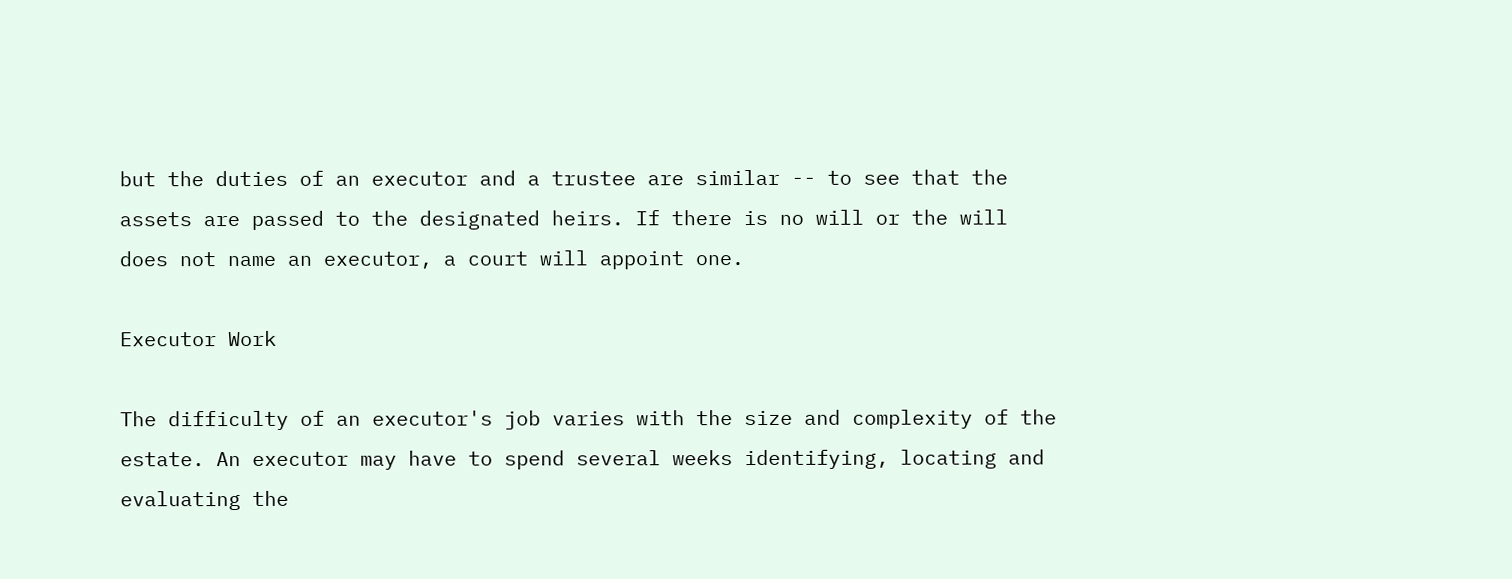but the duties of an executor and a trustee are similar -- to see that the assets are passed to the designated heirs. If there is no will or the will does not name an executor, a court will appoint one.

Executor Work

The difficulty of an executor's job varies with the size and complexity of the estate. An executor may have to spend several weeks identifying, locating and evaluating the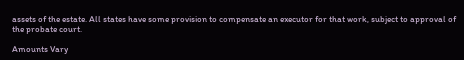assets of the estate. All states have some provision to compensate an executor for that work, subject to approval of the probate court.

Amounts Vary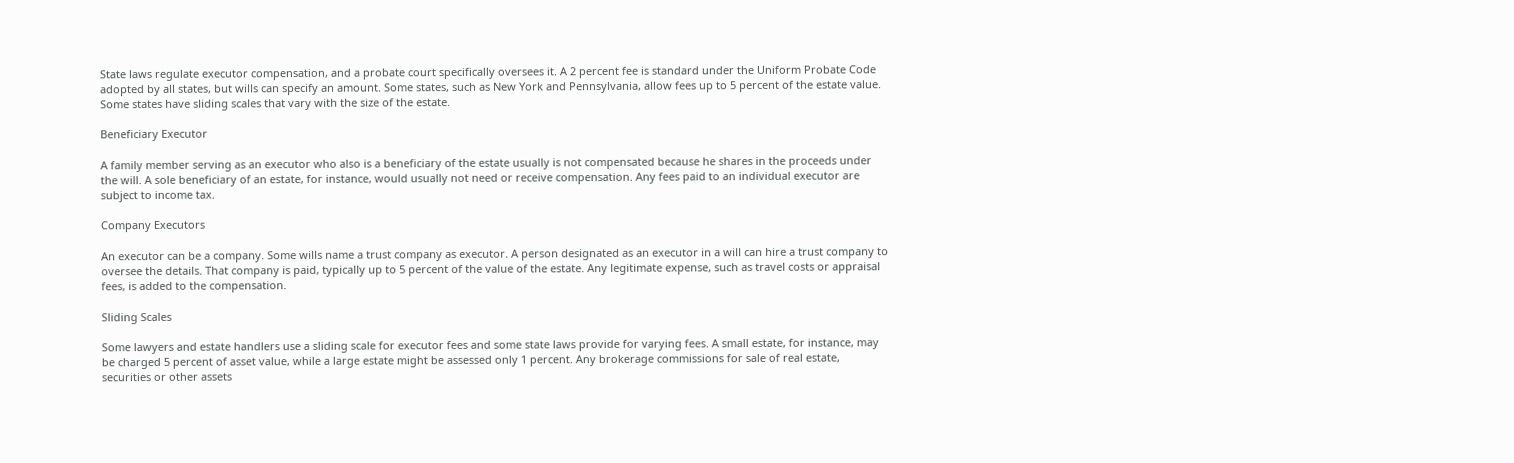State laws regulate executor compensation, and a probate court specifically oversees it. A 2 percent fee is standard under the Uniform Probate Code adopted by all states, but wills can specify an amount. Some states, such as New York and Pennsylvania, allow fees up to 5 percent of the estate value. Some states have sliding scales that vary with the size of the estate.

Beneficiary Executor

A family member serving as an executor who also is a beneficiary of the estate usually is not compensated because he shares in the proceeds under the will. A sole beneficiary of an estate, for instance, would usually not need or receive compensation. Any fees paid to an individual executor are subject to income tax.

Company Executors

An executor can be a company. Some wills name a trust company as executor. A person designated as an executor in a will can hire a trust company to oversee the details. That company is paid, typically up to 5 percent of the value of the estate. Any legitimate expense, such as travel costs or appraisal fees, is added to the compensation.

Sliding Scales

Some lawyers and estate handlers use a sliding scale for executor fees and some state laws provide for varying fees. A small estate, for instance, may be charged 5 percent of asset value, while a large estate might be assessed only 1 percent. Any brokerage commissions for sale of real estate, securities or other assets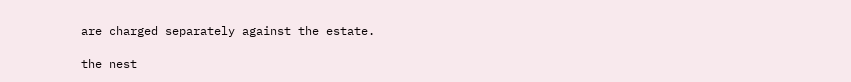are charged separately against the estate.

the nest